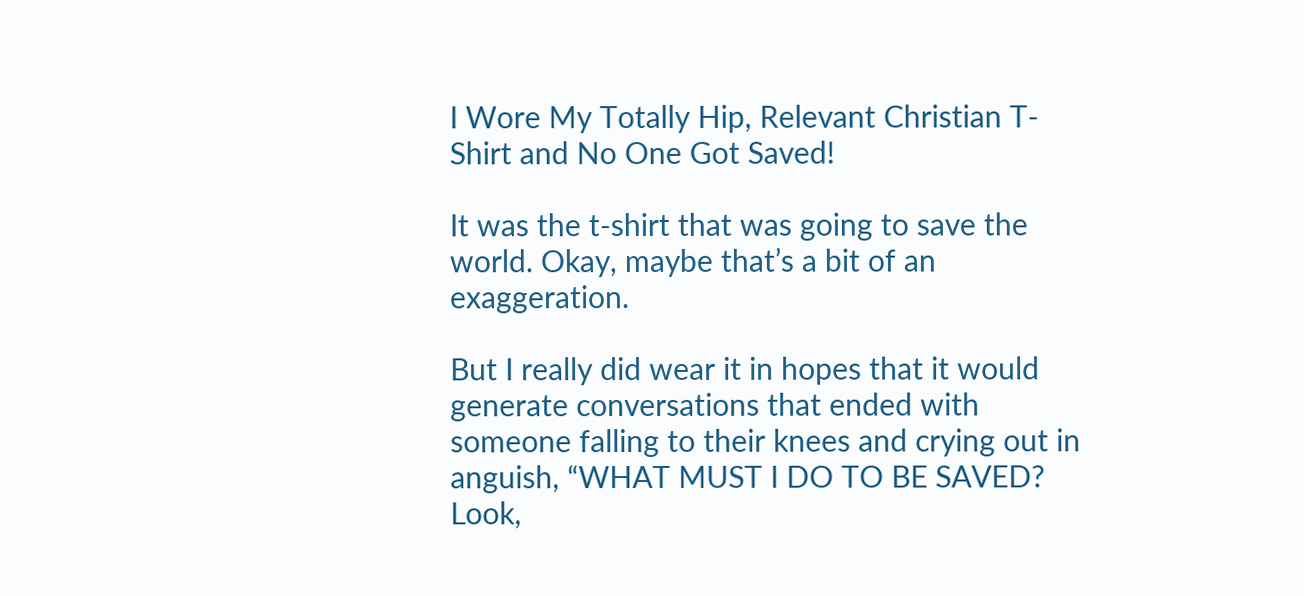I Wore My Totally Hip, Relevant Christian T-Shirt and No One Got Saved!

It was the t-shirt that was going to save the world. Okay, maybe that’s a bit of an exaggeration.

But I really did wear it in hopes that it would generate conversations that ended with someone falling to their knees and crying out in anguish, “WHAT MUST I DO TO BE SAVED? Look,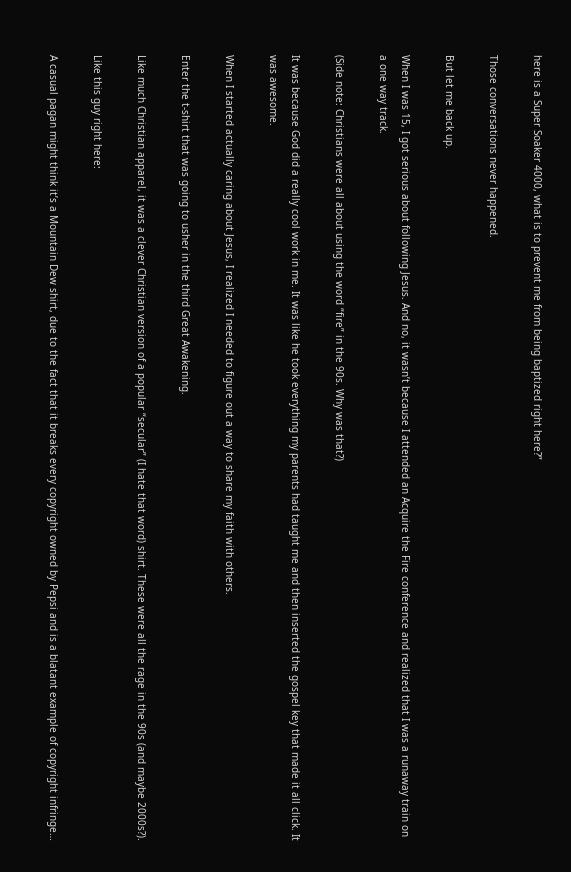here is a Super Soaker 4000, what is to prevent me from being baptized right here?”

Those conversations never happened.

But let me back up.

When I was 15, I got serious about following Jesus. And no, it wasn’t because I attended an Acquire the Fire conference and realized that I was a runaway train on a one way track.

(Side note: Christians were all about using the word “fire” in the 90s. Why was that?)

It was because God did a really cool work in me. It was like he took everything my parents had taught me and then inserted the gospel key that made it all click. It was awesome.

When I started actually caring about Jesus, I realized I needed to figure out a way to share my faith with others.

Enter the t-shirt that was going to usher in the third Great Awakening.

Like much Christian apparel, it was a clever Christian version of a popular “secular” (I hate that word) shirt. These were all the rage in the 90s (and maybe 2000s?).

Like this guy right here:

A casual pagan might think it’s a Mountain Dew shirt, due to the fact that it breaks every copyright owned by Pepsi and is a blatant example of copyright infringe…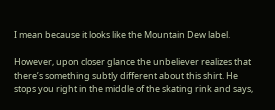I mean because it looks like the Mountain Dew label.

However, upon closer glance the unbeliever realizes that there’s something subtly different about this shirt. He stops you right in the middle of the skating rink and says,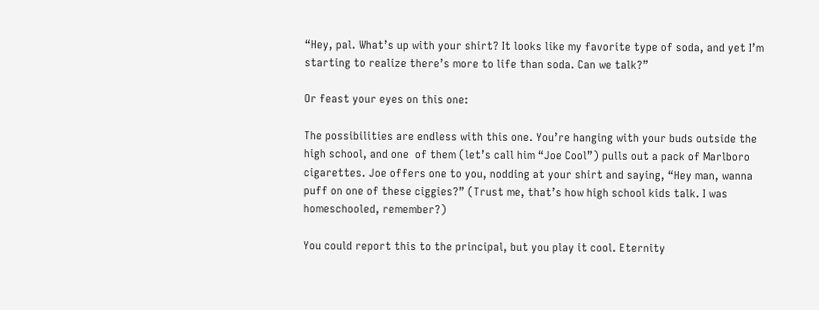“Hey, pal. What’s up with your shirt? It looks like my favorite type of soda, and yet I’m starting to realize there’s more to life than soda. Can we talk?”

Or feast your eyes on this one:

The possibilities are endless with this one. You’re hanging with your buds outside the high school, and one  of them (let’s call him “Joe Cool”) pulls out a pack of Marlboro cigarettes. Joe offers one to you, nodding at your shirt and saying, “Hey man, wanna puff on one of these ciggies?” (Trust me, that’s how high school kids talk. I was homeschooled, remember?)

You could report this to the principal, but you play it cool. Eternity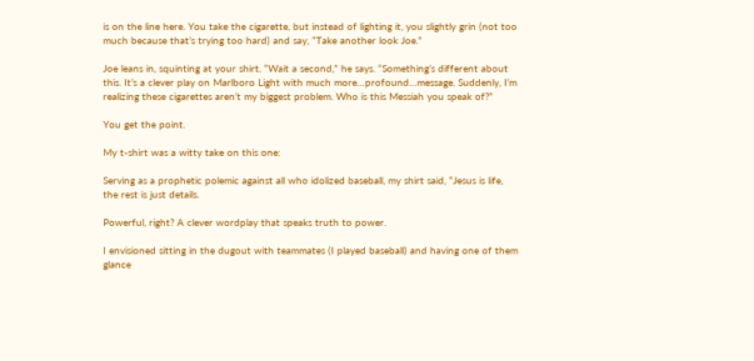is on the line here. You take the cigarette, but instead of lighting it, you slightly grin (not too much because that’s trying too hard) and say, “Take another look Joe.”

Joe leans in, squinting at your shirt. “Wait a second,” he says. “Something’s different about this. It’s a clever play on Marlboro Light with much more…profound…message. Suddenly, I’m realizing these cigarettes aren’t my biggest problem. Who is this Messiah you speak of?”

You get the point.

My t-shirt was a witty take on this one:

Serving as a prophetic polemic against all who idolized baseball, my shirt said, “Jesus is life, the rest is just details.

Powerful, right? A clever wordplay that speaks truth to power.

I envisioned sitting in the dugout with teammates (I played baseball) and having one of them glance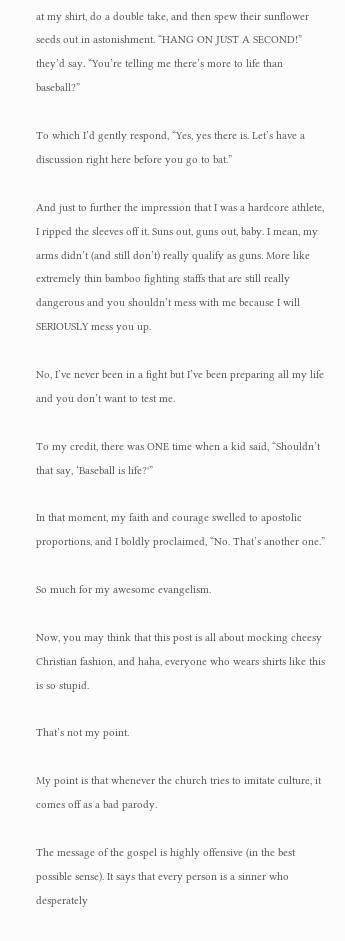at my shirt, do a double take, and then spew their sunflower seeds out in astonishment. “HANG ON JUST A SECOND!” they’d say. “You’re telling me there’s more to life than baseball?”

To which I’d gently respond, “Yes, yes there is. Let’s have a discussion right here before you go to bat.”

And just to further the impression that I was a hardcore athlete, I ripped the sleeves off it. Suns out, guns out, baby. I mean, my arms didn’t (and still don’t) really qualify as guns. More like extremely thin bamboo fighting staffs that are still really dangerous and you shouldn’t mess with me because I will SERIOUSLY mess you up.

No, I’ve never been in a fight but I’ve been preparing all my life and you don’t want to test me.

To my credit, there was ONE time when a kid said, “Shouldn’t that say, ‘Baseball is life?'”

In that moment, my faith and courage swelled to apostolic proportions, and I boldly proclaimed, “No. That’s another one.”

So much for my awesome evangelism.

Now, you may think that this post is all about mocking cheesy Christian fashion, and haha, everyone who wears shirts like this is so stupid.

That’s not my point.

My point is that whenever the church tries to imitate culture, it comes off as a bad parody.

The message of the gospel is highly offensive (in the best possible sense). It says that every person is a sinner who desperately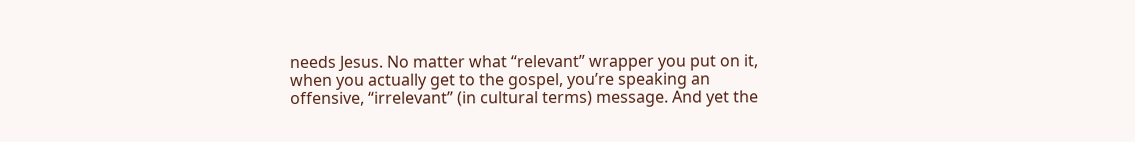needs Jesus. No matter what “relevant” wrapper you put on it, when you actually get to the gospel, you’re speaking an offensive, “irrelevant” (in cultural terms) message. And yet the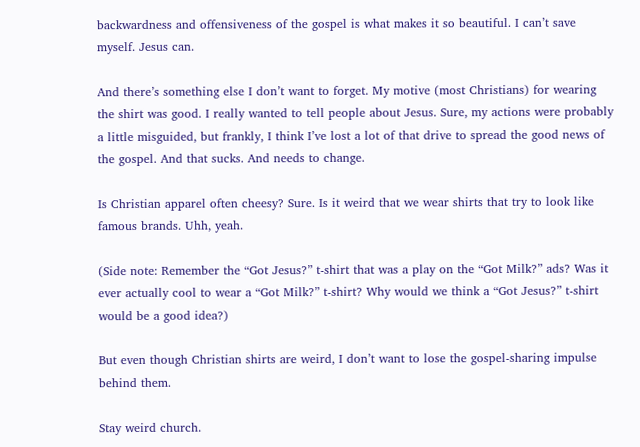backwardness and offensiveness of the gospel is what makes it so beautiful. I can’t save myself. Jesus can.

And there’s something else I don’t want to forget. My motive (most Christians) for wearing the shirt was good. I really wanted to tell people about Jesus. Sure, my actions were probably a little misguided, but frankly, I think I’ve lost a lot of that drive to spread the good news of the gospel. And that sucks. And needs to change.

Is Christian apparel often cheesy? Sure. Is it weird that we wear shirts that try to look like famous brands. Uhh, yeah.

(Side note: Remember the “Got Jesus?” t-shirt that was a play on the “Got Milk?” ads? Was it ever actually cool to wear a “Got Milk?” t-shirt? Why would we think a “Got Jesus?” t-shirt would be a good idea?)

But even though Christian shirts are weird, I don’t want to lose the gospel-sharing impulse behind them.

Stay weird church.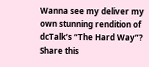Wanna see my deliver my own stunning rendition of dcTalk’s “The Hard Way”? Share this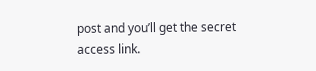post and you’ll get the secret access link.